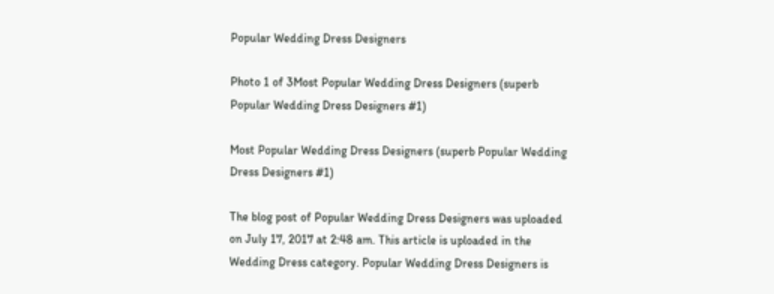Popular Wedding Dress Designers

Photo 1 of 3Most Popular Wedding Dress Designers (superb Popular Wedding Dress Designers #1)

Most Popular Wedding Dress Designers (superb Popular Wedding Dress Designers #1)

The blog post of Popular Wedding Dress Designers was uploaded on July 17, 2017 at 2:48 am. This article is uploaded in the Wedding Dress category. Popular Wedding Dress Designers is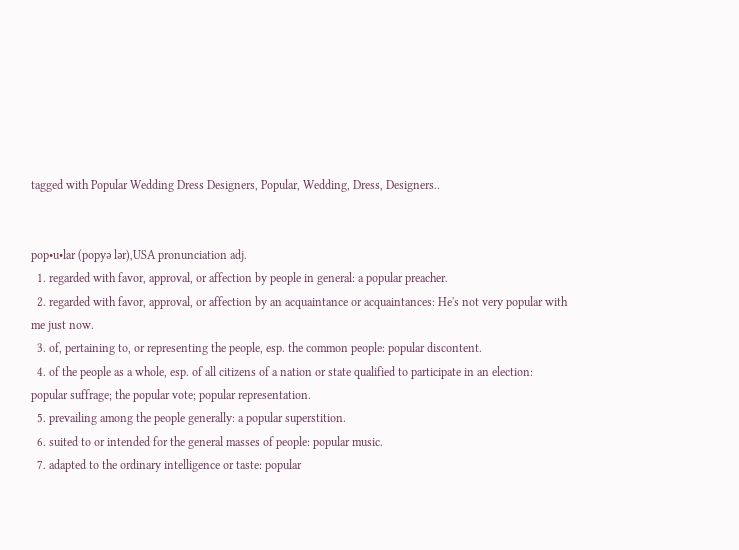tagged with Popular Wedding Dress Designers, Popular, Wedding, Dress, Designers..


pop•u•lar (popyə lər),USA pronunciation adj.
  1. regarded with favor, approval, or affection by people in general: a popular preacher.
  2. regarded with favor, approval, or affection by an acquaintance or acquaintances: He's not very popular with me just now.
  3. of, pertaining to, or representing the people, esp. the common people: popular discontent.
  4. of the people as a whole, esp. of all citizens of a nation or state qualified to participate in an election: popular suffrage; the popular vote; popular representation.
  5. prevailing among the people generally: a popular superstition.
  6. suited to or intended for the general masses of people: popular music.
  7. adapted to the ordinary intelligence or taste: popular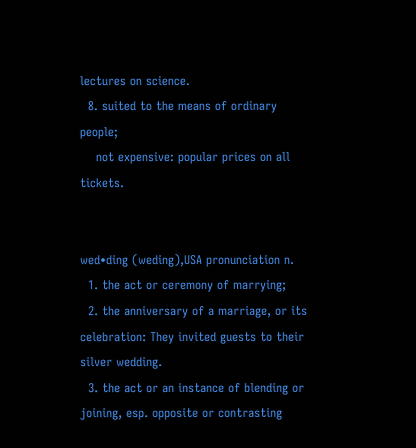lectures on science.
  8. suited to the means of ordinary people;
    not expensive: popular prices on all tickets.


wed•ding (weding),USA pronunciation n.
  1. the act or ceremony of marrying;
  2. the anniversary of a marriage, or its celebration: They invited guests to their silver wedding.
  3. the act or an instance of blending or joining, esp. opposite or contrasting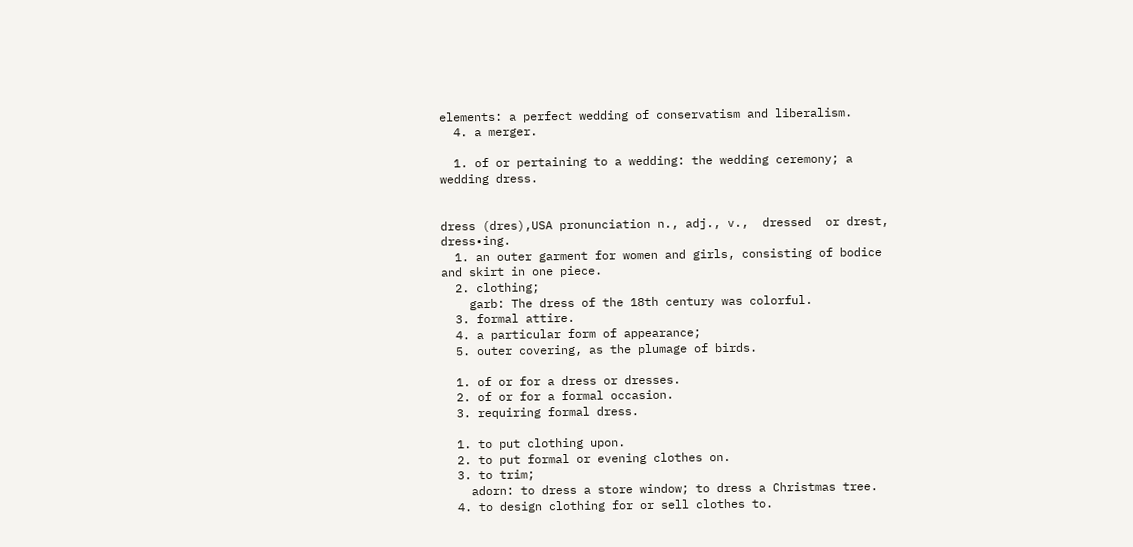elements: a perfect wedding of conservatism and liberalism.
  4. a merger.

  1. of or pertaining to a wedding: the wedding ceremony; a wedding dress.


dress (dres),USA pronunciation n., adj., v.,  dressed  or drest, dress•ing.
  1. an outer garment for women and girls, consisting of bodice and skirt in one piece.
  2. clothing;
    garb: The dress of the 18th century was colorful.
  3. formal attire.
  4. a particular form of appearance;
  5. outer covering, as the plumage of birds.

  1. of or for a dress or dresses.
  2. of or for a formal occasion.
  3. requiring formal dress.

  1. to put clothing upon.
  2. to put formal or evening clothes on.
  3. to trim;
    adorn: to dress a store window; to dress a Christmas tree.
  4. to design clothing for or sell clothes to.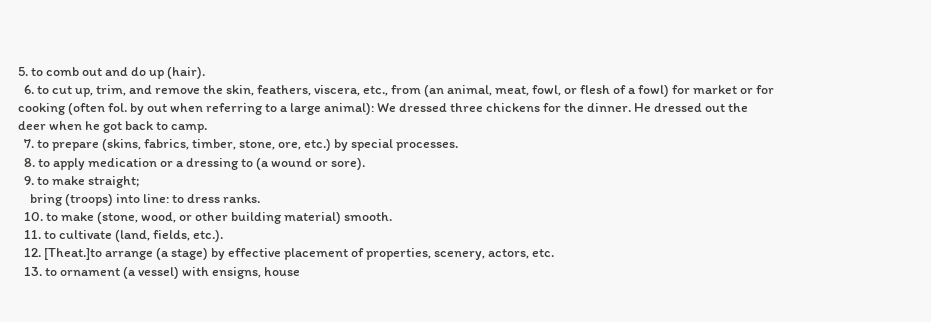5. to comb out and do up (hair).
  6. to cut up, trim, and remove the skin, feathers, viscera, etc., from (an animal, meat, fowl, or flesh of a fowl) for market or for cooking (often fol. by out when referring to a large animal): We dressed three chickens for the dinner. He dressed out the deer when he got back to camp.
  7. to prepare (skins, fabrics, timber, stone, ore, etc.) by special processes.
  8. to apply medication or a dressing to (a wound or sore).
  9. to make straight;
    bring (troops) into line: to dress ranks.
  10. to make (stone, wood, or other building material) smooth.
  11. to cultivate (land, fields, etc.).
  12. [Theat.]to arrange (a stage) by effective placement of properties, scenery, actors, etc.
  13. to ornament (a vessel) with ensigns, house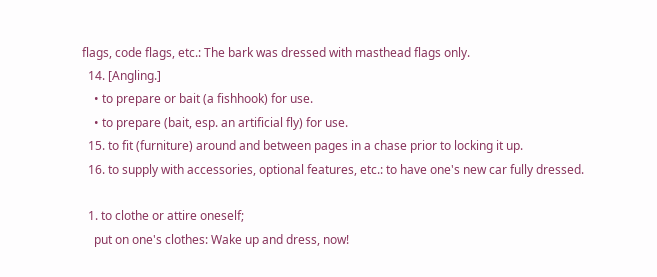flags, code flags, etc.: The bark was dressed with masthead flags only.
  14. [Angling.]
    • to prepare or bait (a fishhook) for use.
    • to prepare (bait, esp. an artificial fly) for use.
  15. to fit (furniture) around and between pages in a chase prior to locking it up.
  16. to supply with accessories, optional features, etc.: to have one's new car fully dressed.

  1. to clothe or attire oneself;
    put on one's clothes: Wake up and dress, now!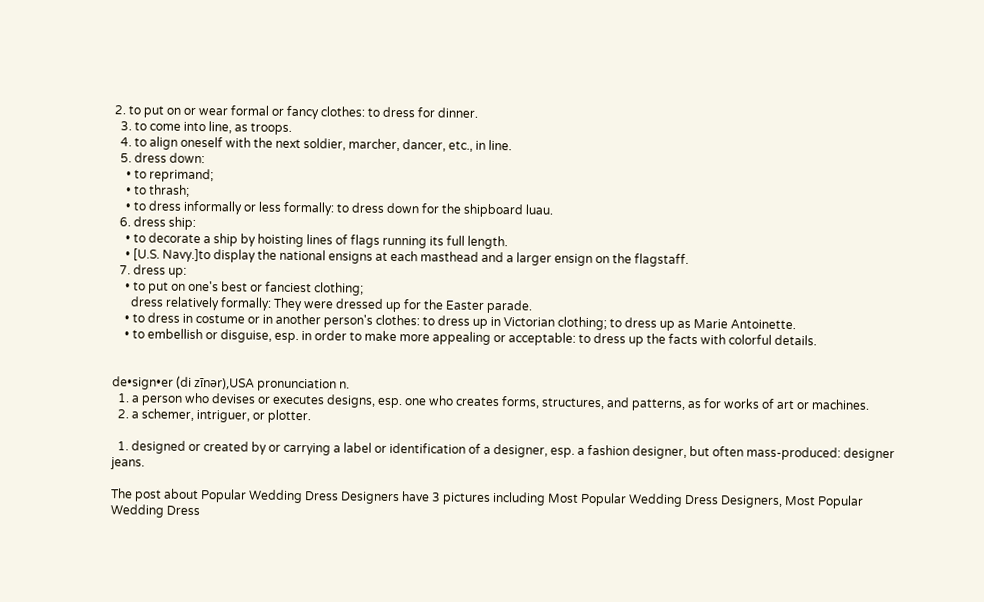2. to put on or wear formal or fancy clothes: to dress for dinner.
  3. to come into line, as troops.
  4. to align oneself with the next soldier, marcher, dancer, etc., in line.
  5. dress down:
    • to reprimand;
    • to thrash;
    • to dress informally or less formally: to dress down for the shipboard luau.
  6. dress ship:
    • to decorate a ship by hoisting lines of flags running its full length.
    • [U.S. Navy.]to display the national ensigns at each masthead and a larger ensign on the flagstaff.
  7. dress up:
    • to put on one's best or fanciest clothing;
      dress relatively formally: They were dressed up for the Easter parade.
    • to dress in costume or in another person's clothes: to dress up in Victorian clothing; to dress up as Marie Antoinette.
    • to embellish or disguise, esp. in order to make more appealing or acceptable: to dress up the facts with colorful details.


de•sign•er (di zīnər),USA pronunciation n.
  1. a person who devises or executes designs, esp. one who creates forms, structures, and patterns, as for works of art or machines.
  2. a schemer, intriguer, or plotter.

  1. designed or created by or carrying a label or identification of a designer, esp. a fashion designer, but often mass-produced: designer jeans.

The post about Popular Wedding Dress Designers have 3 pictures including Most Popular Wedding Dress Designers, Most Popular Wedding Dress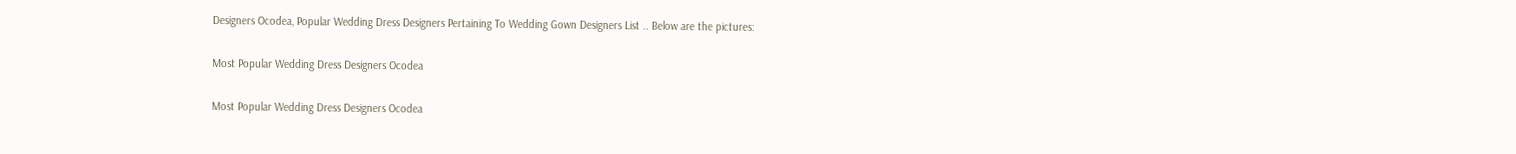Designers Ocodea, Popular Wedding Dress Designers Pertaining To Wedding Gown Designers List .. Below are the pictures:

Most Popular Wedding Dress Designers Ocodea

Most Popular Wedding Dress Designers Ocodea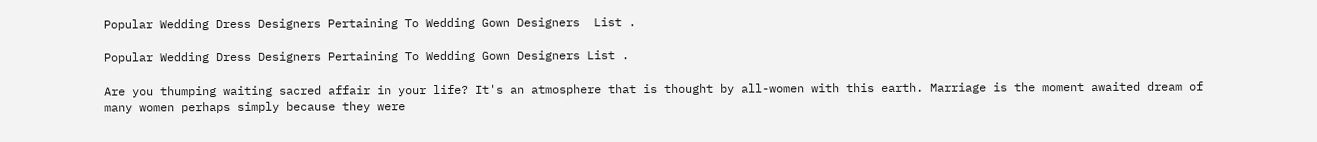Popular Wedding Dress Designers Pertaining To Wedding Gown Designers  List .

Popular Wedding Dress Designers Pertaining To Wedding Gown Designers List .

Are you thumping waiting sacred affair in your life? It's an atmosphere that is thought by all-women with this earth. Marriage is the moment awaited dream of many women perhaps simply because they were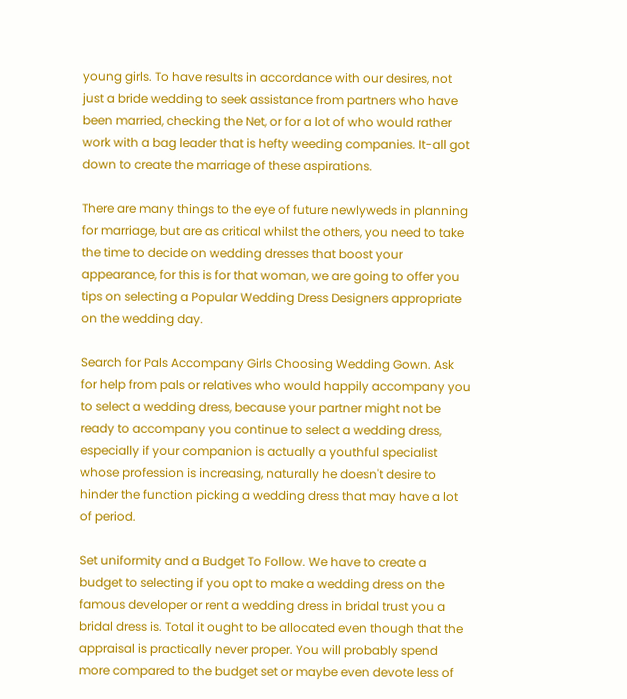young girls. To have results in accordance with our desires, not just a bride wedding to seek assistance from partners who have been married, checking the Net, or for a lot of who would rather work with a bag leader that is hefty weeding companies. It-all got down to create the marriage of these aspirations.

There are many things to the eye of future newlyweds in planning for marriage, but are as critical whilst the others, you need to take the time to decide on wedding dresses that boost your appearance, for this is for that woman, we are going to offer you tips on selecting a Popular Wedding Dress Designers appropriate on the wedding day.

Search for Pals Accompany Girls Choosing Wedding Gown. Ask for help from pals or relatives who would happily accompany you to select a wedding dress, because your partner might not be ready to accompany you continue to select a wedding dress, especially if your companion is actually a youthful specialist whose profession is increasing, naturally he doesn't desire to hinder the function picking a wedding dress that may have a lot of period.

Set uniformity and a Budget To Follow. We have to create a budget to selecting if you opt to make a wedding dress on the famous developer or rent a wedding dress in bridal trust you a bridal dress is. Total it ought to be allocated even though that the appraisal is practically never proper. You will probably spend more compared to the budget set or maybe even devote less of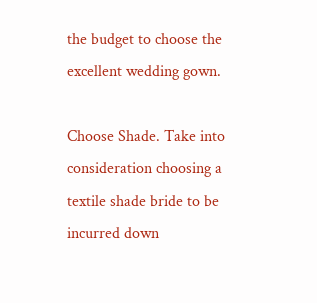the budget to choose the excellent wedding gown.

Choose Shade. Take into consideration choosing a textile shade bride to be incurred down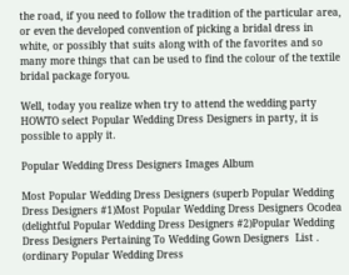the road, if you need to follow the tradition of the particular area, or even the developed convention of picking a bridal dress in white, or possibly that suits along with of the favorites and so many more things that can be used to find the colour of the textile bridal package foryou.

Well, today you realize when try to attend the wedding party HOWTO select Popular Wedding Dress Designers in party, it is possible to apply it.

Popular Wedding Dress Designers Images Album

Most Popular Wedding Dress Designers (superb Popular Wedding Dress Designers #1)Most Popular Wedding Dress Designers Ocodea (delightful Popular Wedding Dress Designers #2)Popular Wedding Dress Designers Pertaining To Wedding Gown Designers  List . (ordinary Popular Wedding Dress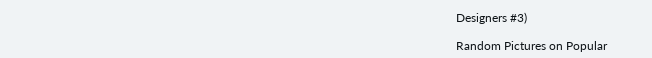Designers #3)

Random Pictures on Popular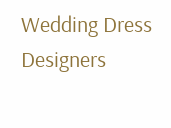Wedding Dress Designers